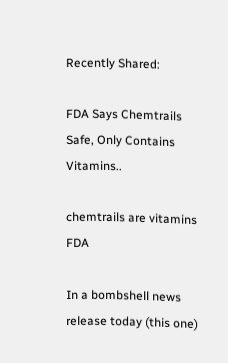Recently Shared:

FDA Says Chemtrails Safe, Only Contains Vitamins..

chemtrails are vitamins FDA

In a bombshell news release today (this one)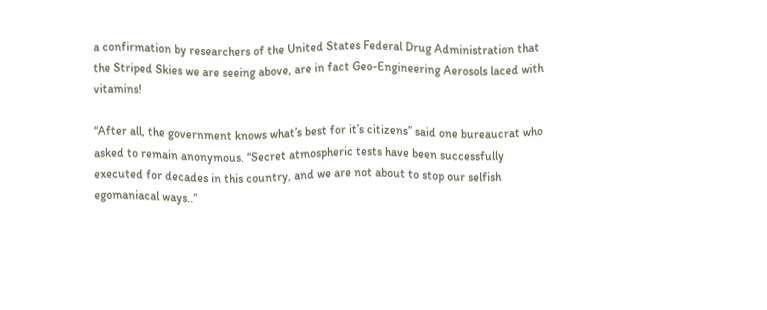a confirmation by researchers of the United States Federal Drug Administration that the Striped Skies we are seeing above, are in fact Geo-Engineering Aerosols laced with vitamins!

“After all, the government knows what’s best for it’s citizens” said one bureaucrat who asked to remain anonymous. “Secret atmospheric tests have been successfully executed for decades in this country, and we are not about to stop our selfish egomaniacal ways..”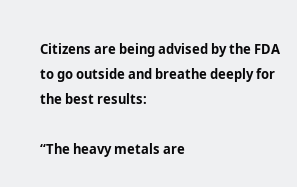Citizens are being advised by the FDA to go outside and breathe deeply for the best results:

“The heavy metals are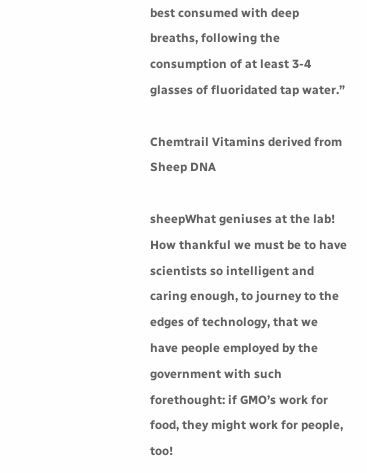best consumed with deep breaths, following the consumption of at least 3-4 glasses of fluoridated tap water.”

Chemtrail Vitamins derived from Sheep DNA

sheepWhat geniuses at the lab! How thankful we must be to have scientists so intelligent and caring enough, to journey to the edges of technology, that we have people employed by the government with such forethought: if GMO’s work for food, they might work for people, too!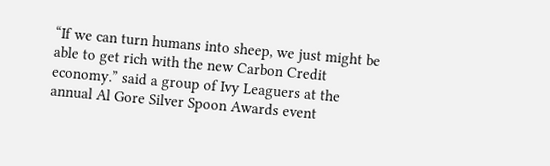“If we can turn humans into sheep, we just might be able to get rich with the new Carbon Credit economy.” said a group of Ivy Leaguers at the annual Al Gore Silver Spoon Awards event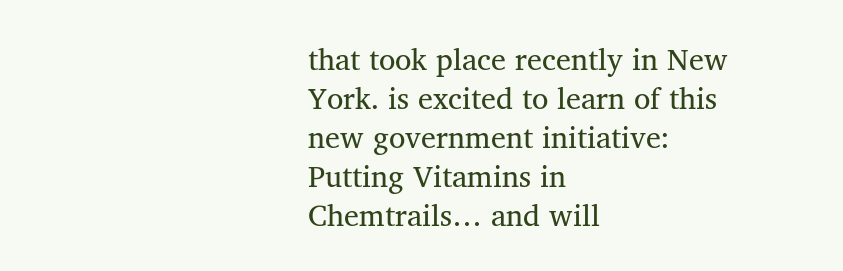that took place recently in New York. is excited to learn of this new government initiative: Putting Vitamins in Chemtrails… and will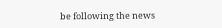be following the news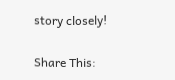story closely!

Share This: